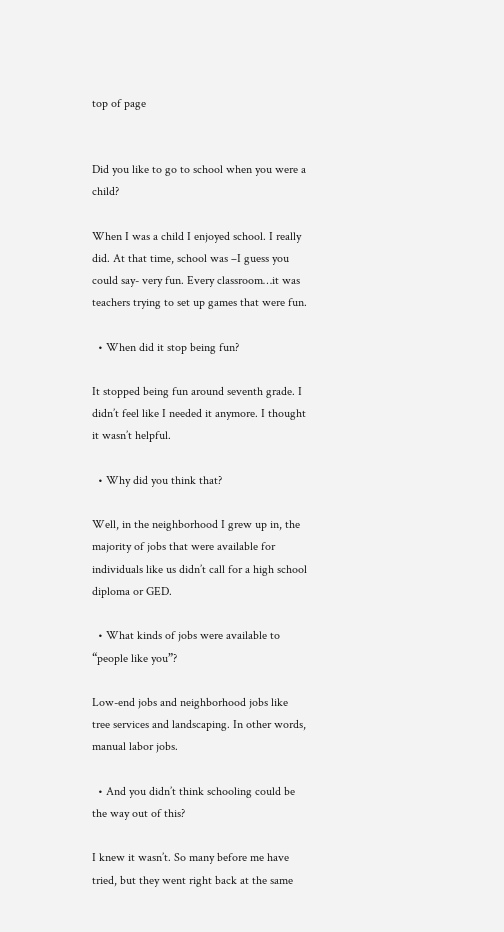top of page


Did you like to go to school when you were a child?

When I was a child I enjoyed school. I really did. At that time, school was –I guess you could say- very fun. Every classroom…it was teachers trying to set up games that were fun.

  • When did it stop being fun?

It stopped being fun around seventh grade. I didn’t feel like I needed it anymore. I thought it wasn’t helpful.

  • Why did you think that?

Well, in the neighborhood I grew up in, the majority of jobs that were available for individuals like us didn’t call for a high school diploma or GED.

  • What kinds of jobs were available to “people like you”?

Low-end jobs and neighborhood jobs like tree services and landscaping. In other words, manual labor jobs.

  • And you didn’t think schooling could be the way out of this?

I knew it wasn’t. So many before me have tried, but they went right back at the same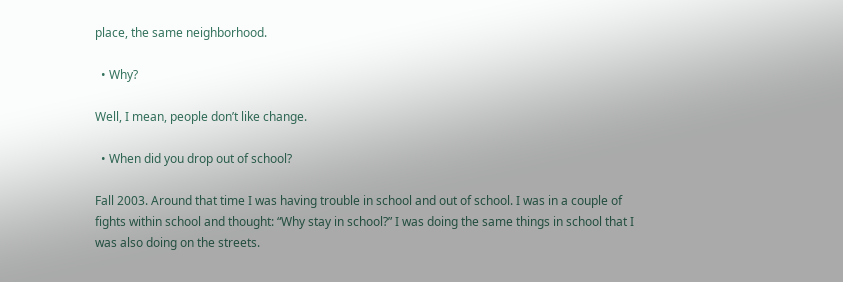place, the same neighborhood.

  • Why?

Well, I mean, people don’t like change.

  • When did you drop out of school?

Fall 2003. Around that time I was having trouble in school and out of school. I was in a couple of fights within school and thought: “Why stay in school?” I was doing the same things in school that I was also doing on the streets.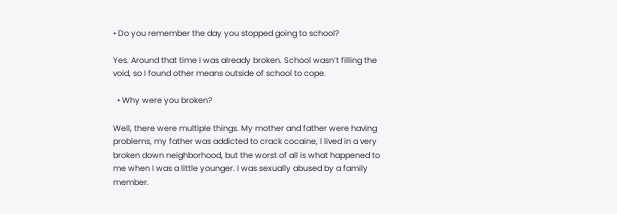• Do you remember the day you stopped going to school?

Yes. Around that time I was already broken. School wasn’t filling the void, so I found other means outside of school to cope.

  • Why were you broken?

Well, there were multiple things. My mother and father were having problems, my father was addicted to crack cocaine, I lived in a very broken down neighborhood, but the worst of all is what happened to me when I was a little younger. I was sexually abused by a family member.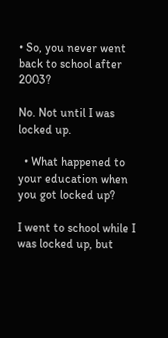• So, you never went back to school after 2003?

No. Not until I was locked up.

  • What happened to your education when you got locked up?

I went to school while I was locked up, but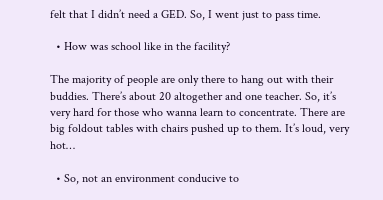felt that I didn’t need a GED. So, I went just to pass time.

  • How was school like in the facility?

The majority of people are only there to hang out with their buddies. There’s about 20 altogether and one teacher. So, it’s very hard for those who wanna learn to concentrate. There are big foldout tables with chairs pushed up to them. It’s loud, very hot…

  • So, not an environment conducive to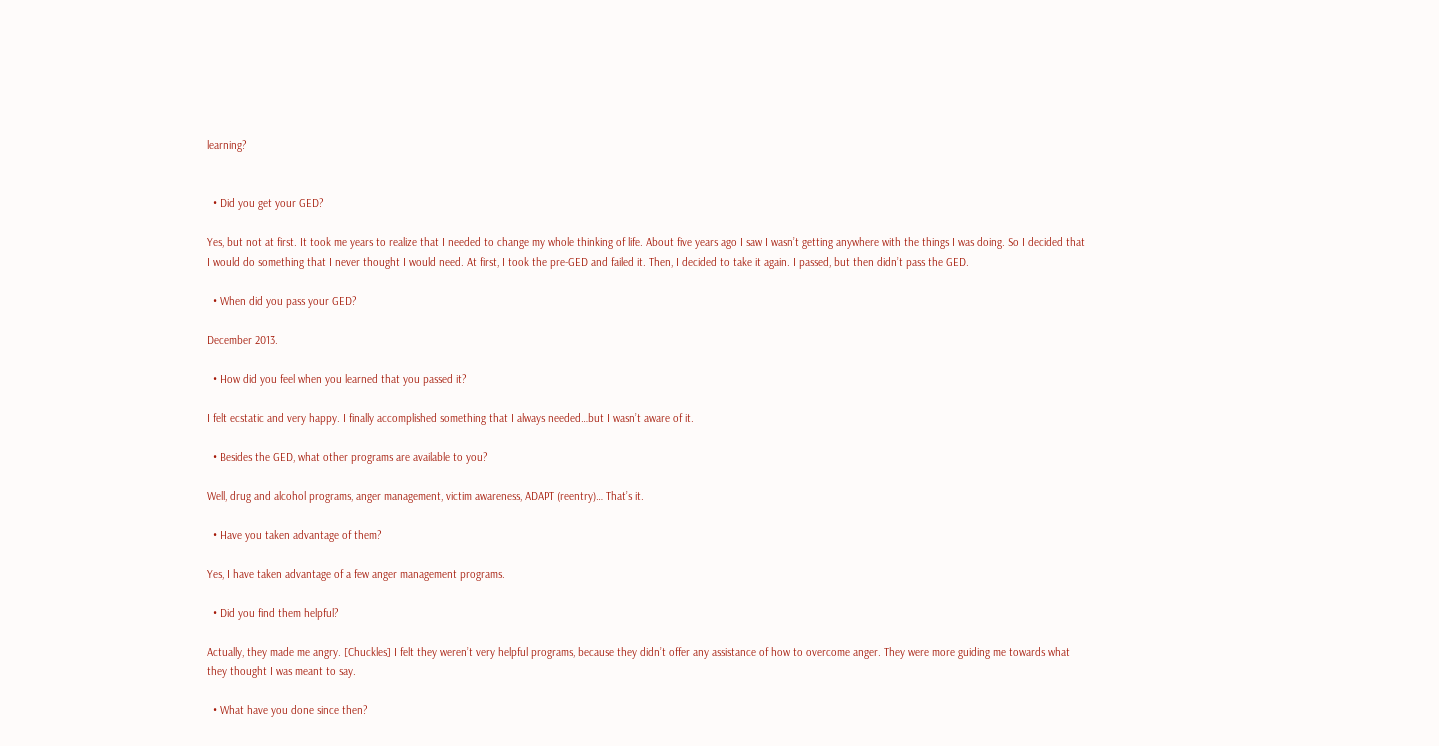learning?


  • Did you get your GED?

Yes, but not at first. It took me years to realize that I needed to change my whole thinking of life. About five years ago I saw I wasn’t getting anywhere with the things I was doing. So I decided that I would do something that I never thought I would need. At first, I took the pre-GED and failed it. Then, I decided to take it again. I passed, but then didn’t pass the GED.

  • When did you pass your GED?

December 2013.

  • How did you feel when you learned that you passed it?

I felt ecstatic and very happy. I finally accomplished something that I always needed…but I wasn’t aware of it.

  • Besides the GED, what other programs are available to you?

Well, drug and alcohol programs, anger management, victim awareness, ADAPT (reentry)… That’s it.

  • Have you taken advantage of them?

Yes, I have taken advantage of a few anger management programs.

  • Did you find them helpful?

Actually, they made me angry. [Chuckles] I felt they weren’t very helpful programs, because they didn’t offer any assistance of how to overcome anger. They were more guiding me towards what they thought I was meant to say.

  • What have you done since then?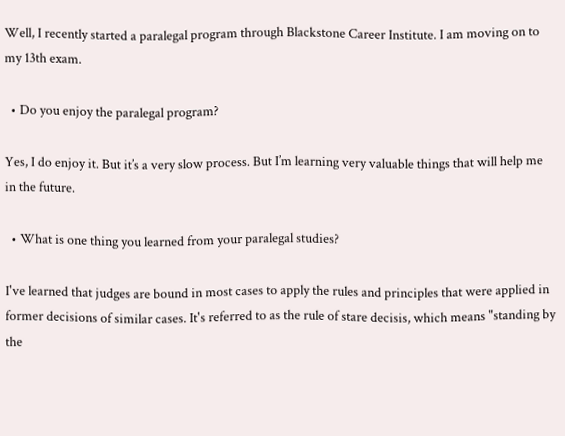Well, I recently started a paralegal program through Blackstone Career Institute. I am moving on to my 13th exam.

  • Do you enjoy the paralegal program?

Yes, I do enjoy it. But it’s a very slow process. But I’m learning very valuable things that will help me in the future.

  • What is one thing you learned from your paralegal studies?

I've learned that judges are bound in most cases to apply the rules and principles that were applied in former decisions of similar cases. It's referred to as the rule of stare decisis, which means "standing by the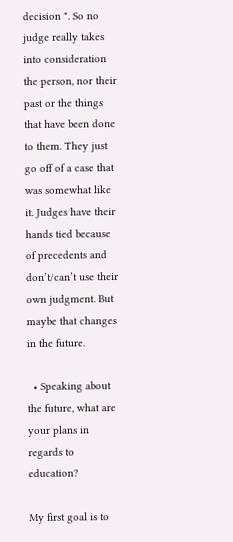decision ". So no judge really takes into consideration the person, nor their past or the things that have been done to them. They just go off of a case that was somewhat like it. Judges have their hands tied because of precedents and don’t/can’t use their own judgment. But maybe that changes in the future.

  • Speaking about the future, what are your plans in regards to education?

My first goal is to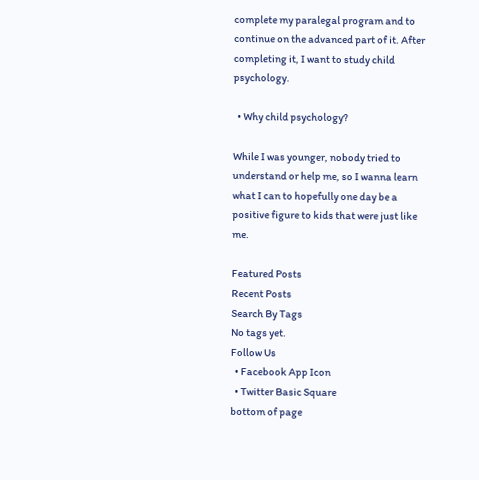complete my paralegal program and to continue on the advanced part of it. After completing it, I want to study child psychology.

  • Why child psychology?

While I was younger, nobody tried to understand or help me, so I wanna learn what I can to hopefully one day be a positive figure to kids that were just like me.

Featured Posts
Recent Posts
Search By Tags
No tags yet.
Follow Us
  • Facebook App Icon
  • Twitter Basic Square
bottom of page